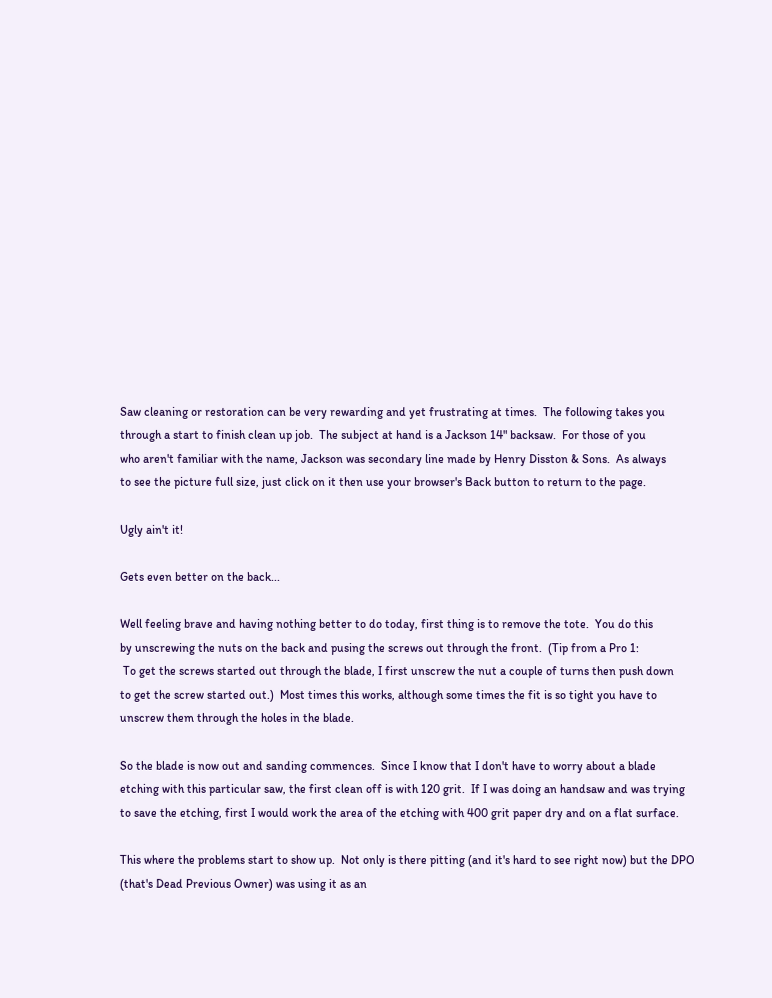Saw cleaning or restoration can be very rewarding and yet frustrating at times.  The following takes you
through a start to finish clean up job.  The subject at hand is a Jackson 14" backsaw.  For those of you
who aren't familiar with the name, Jackson was secondary line made by Henry Disston & Sons.  As always
to see the picture full size, just click on it then use your browser's Back button to return to the page.

Ugly ain't it!

Gets even better on the back...

Well feeling brave and having nothing better to do today, first thing is to remove the tote.  You do this
by unscrewing the nuts on the back and pusing the screws out through the front.  (Tip from a Pro 1:
 To get the screws started out through the blade, I first unscrew the nut a couple of turns then push down
to get the screw started out.)  Most times this works, although some times the fit is so tight you have to
unscrew them through the holes in the blade.

So the blade is now out and sanding commences.  Since I know that I don't have to worry about a blade
etching with this particular saw, the first clean off is with 120 grit.  If I was doing an handsaw and was trying
to save the etching, first I would work the area of the etching with 400 grit paper dry and on a flat surface.

This where the problems start to show up.  Not only is there pitting (and it's hard to see right now) but the DPO
(that's Dead Previous Owner) was using it as an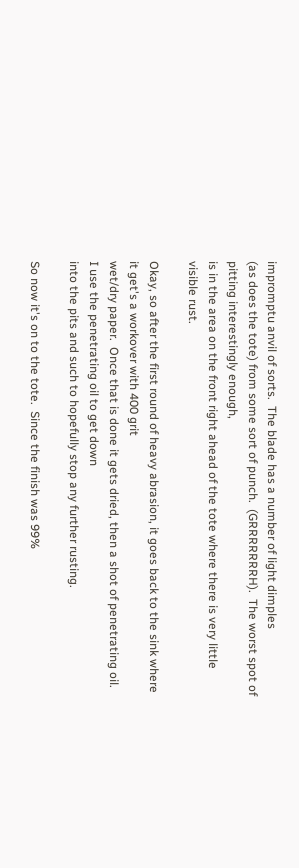impromptu anvil of sorts.  The blade has a number of light dimples
(as does the tote) from some sort of punch.  (GRRRRRRRH).  The worst spot of pitting interestingly enough,
is in the area on the front right ahead of the tote where there is very little visible rust.

Okay, so after the first round of heavy abrasion, it goes back to the sink where it get's a workover with 400 grit
wet/dry paper.  Once that is done it gets dried, then a shot of penetrating oil.  I use the penetrating oil to get down
into the pits and such to hopefully stop any further rusting.

So now it's on to the tote.  Since the finish was 99%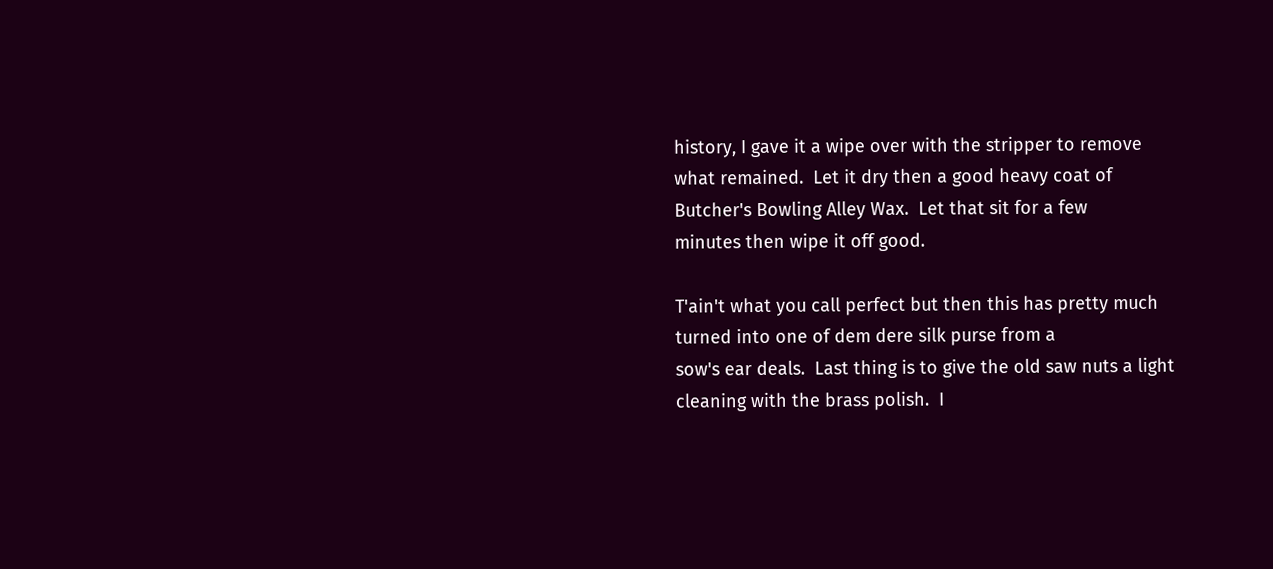history, I gave it a wipe over with the stripper to remove
what remained.  Let it dry then a good heavy coat of Butcher's Bowling Alley Wax.  Let that sit for a few
minutes then wipe it off good.

T'ain't what you call perfect but then this has pretty much turned into one of dem dere silk purse from a
sow's ear deals.  Last thing is to give the old saw nuts a light cleaning with the brass polish.  I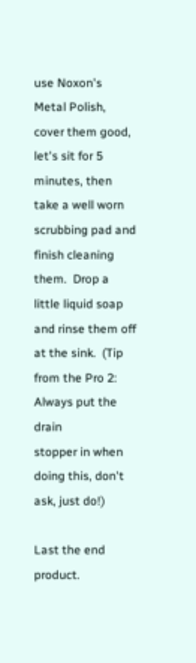use Noxon's
Metal Polish, cover them good, let's sit for 5 minutes, then take a well worn scrubbing pad and finish cleaning
them.  Drop a little liquid soap and rinse them off at the sink.  (Tip from the Pro 2:  Always put the drain
stopper in when doing this, don't ask, just do!)

Last the end product.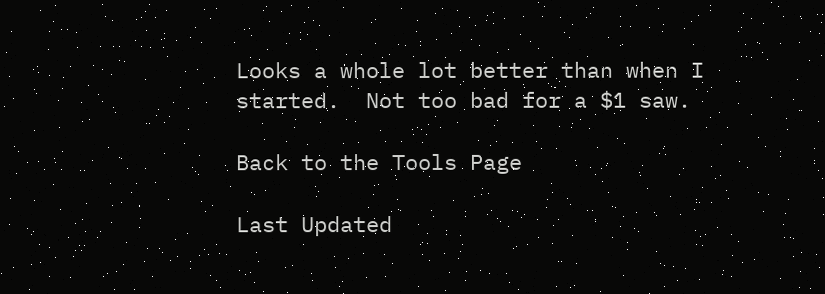Looks a whole lot better than when I started.  Not too bad for a $1 saw.

Back to the Tools Page

Last Updated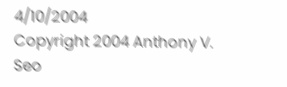4/10/2004
Copyright 2004 Anthony V. Seo